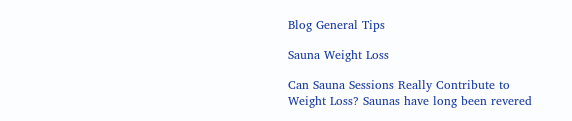Blog General Tips

Sauna Weight Loss

Can Sauna Sessions Really Contribute to Weight Loss? Saunas have long been revered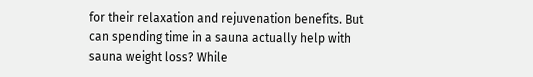for their relaxation and rejuvenation benefits. But can spending time in a sauna actually help with sauna weight loss? While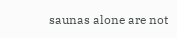saunas alone are not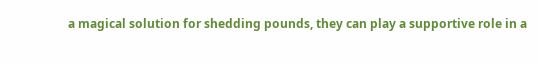a magical solution for shedding pounds, they can play a supportive role in a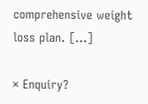comprehensive weight loss plan. […]

× Enquiry?